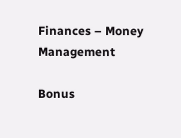Finances – Money Management

Bonus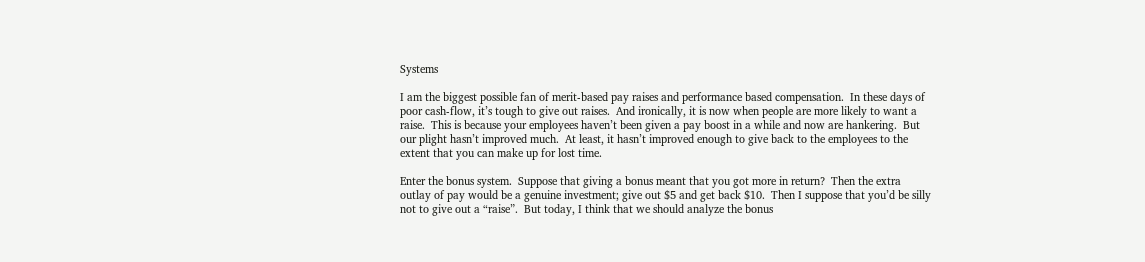Systems

I am the biggest possible fan of merit-based pay raises and performance based compensation.  In these days of poor cash-flow, it’s tough to give out raises.  And ironically, it is now when people are more likely to want a raise.  This is because your employees haven’t been given a pay boost in a while and now are hankering.  But our plight hasn’t improved much.  At least, it hasn’t improved enough to give back to the employees to the extent that you can make up for lost time.

Enter the bonus system.  Suppose that giving a bonus meant that you got more in return?  Then the extra outlay of pay would be a genuine investment; give out $5 and get back $10.  Then I suppose that you’d be silly not to give out a “raise”.  But today, I think that we should analyze the bonus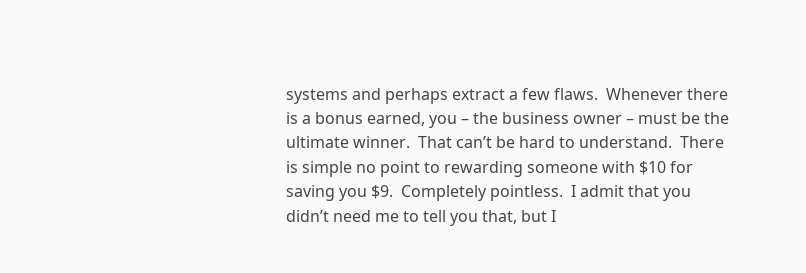systems and perhaps extract a few flaws.  Whenever there is a bonus earned, you – the business owner – must be the ultimate winner.  That can’t be hard to understand.  There is simple no point to rewarding someone with $10 for saving you $9.  Completely pointless.  I admit that you didn’t need me to tell you that, but I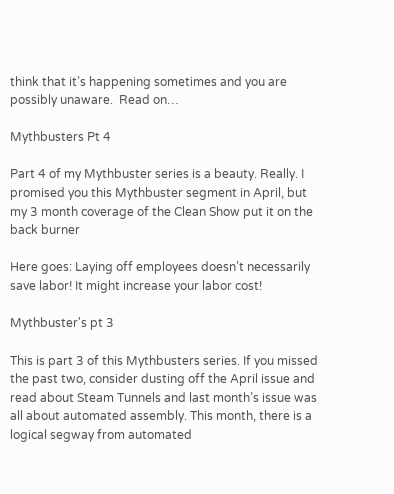think that it’s happening sometimes and you are possibly unaware.  Read on…

Mythbusters Pt 4

Part 4 of my Mythbuster series is a beauty. Really. I promised you this Mythbuster segment in April, but my 3 month coverage of the Clean Show put it on the back burner

Here goes: Laying off employees doesn’t necessarily save labor! It might increase your labor cost!

Mythbuster's pt 3

This is part 3 of this Mythbusters series. If you missed the past two, consider dusting off the April issue and read about Steam Tunnels and last month’s issue was all about automated assembly. This month, there is a logical segway from automated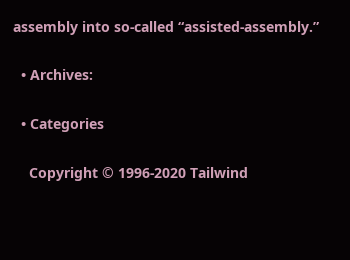assembly into so-called “assisted-assembly.”

  • Archives:

  • Categories

    Copyright © 1996-2020 Tailwind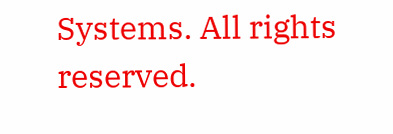Systems. All rights reserved.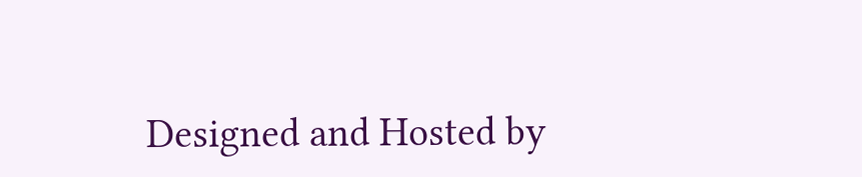Designed and Hosted by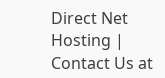Direct Net Hosting | Contact Us at